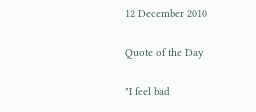12 December 2010

Quote of the Day

"I feel bad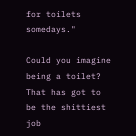for toilets somedays."

Could you imagine being a toilet? That has got to be the shittiest job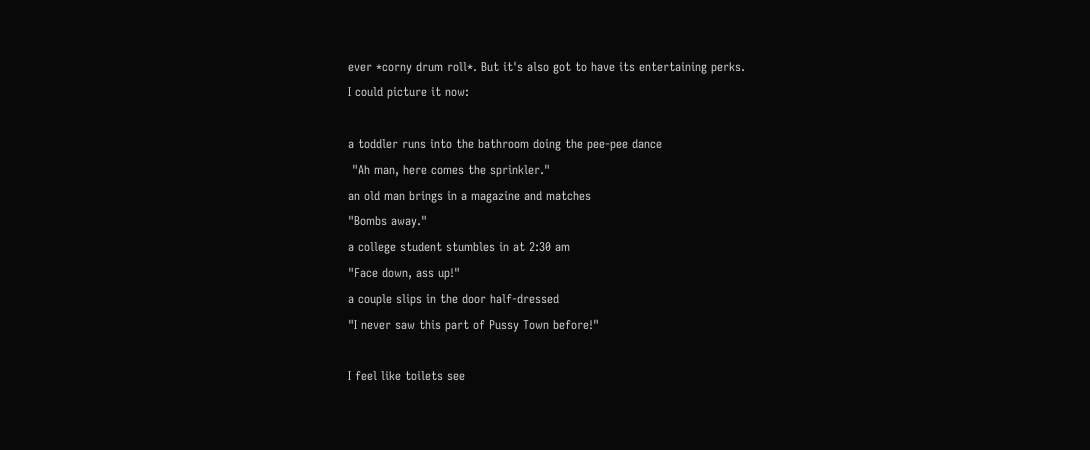ever *corny drum roll*. But it's also got to have its entertaining perks.
I could picture it now:

a toddler runs into the bathroom doing the pee-pee dance
 "Ah man, here comes the sprinkler."
an old man brings in a magazine and matches
"Bombs away."
a college student stumbles in at 2:30 am
"Face down, ass up!"
a couple slips in the door half-dressed
"I never saw this part of Pussy Town before!"

I feel like toilets see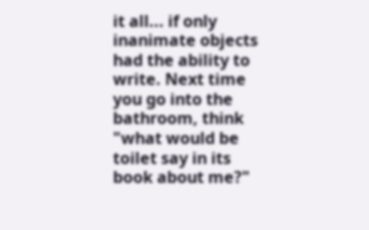it all... if only inanimate objects had the ability to write. Next time you go into the bathroom, think "what would be toilet say in its book about me?"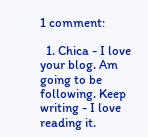1 comment:

  1. Chica - I love your blog. Am going to be following. Keep writing - I love reading it.